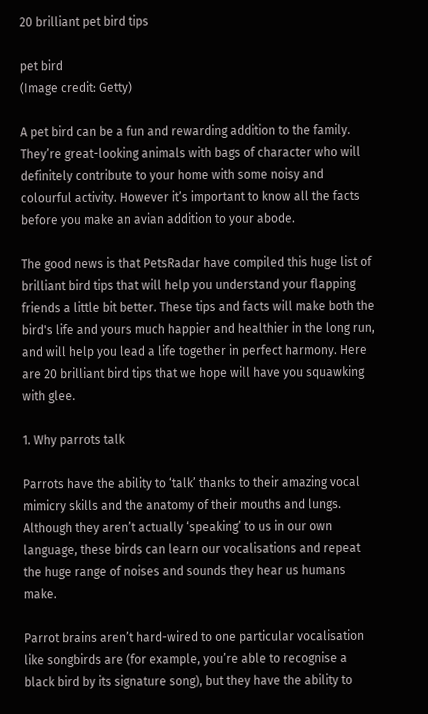20 brilliant pet bird tips

pet bird
(Image credit: Getty)

A pet bird can be a fun and rewarding addition to the family. They’re great-looking animals with bags of character who will definitely contribute to your home with some noisy and colourful activity. However it’s important to know all the facts before you make an avian addition to your abode.

The good news is that PetsRadar have compiled this huge list of brilliant bird tips that will help you understand your flapping friends a little bit better. These tips and facts will make both the bird's life and yours much happier and healthier in the long run, and will help you lead a life together in perfect harmony. Here are 20 brilliant bird tips that we hope will have you squawking with glee.

1. Why parrots talk

Parrots have the ability to ‘talk’ thanks to their amazing vocal mimicry skills and the anatomy of their mouths and lungs. Although they aren’t actually ‘speaking’ to us in our own language, these birds can learn our vocalisations and repeat the huge range of noises and sounds they hear us humans make.

Parrot brains aren’t hard-wired to one particular vocalisation like songbirds are (for example, you’re able to recognise a black bird by its signature song), but they have the ability to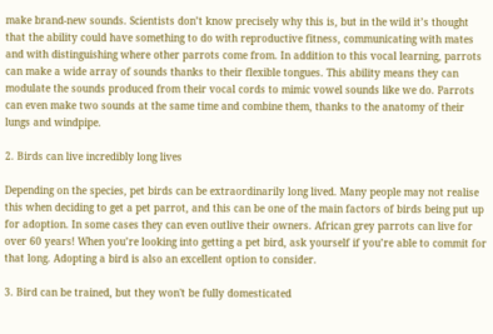make brand-new sounds. Scientists don’t know precisely why this is, but in the wild it’s thought that the ability could have something to do with reproductive fitness, communicating with mates and with distinguishing where other parrots come from. In addition to this vocal learning, parrots can make a wide array of sounds thanks to their flexible tongues. This ability means they can modulate the sounds produced from their vocal cords to mimic vowel sounds like we do. Parrots can even make two sounds at the same time and combine them, thanks to the anatomy of their lungs and windpipe.

2. Birds can live incredibly long lives

Depending on the species, pet birds can be extraordinarily long lived. Many people may not realise this when deciding to get a pet parrot, and this can be one of the main factors of birds being put up for adoption. In some cases they can even outlive their owners. African grey parrots can live for over 60 years! When you’re looking into getting a pet bird, ask yourself if you’re able to commit for that long. Adopting a bird is also an excellent option to consider.

3. Bird can be trained, but they won't be fully domesticated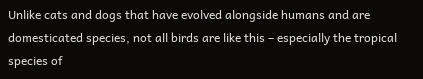Unlike cats and dogs that have evolved alongside humans and are domesticated species, not all birds are like this – especially the tropical species of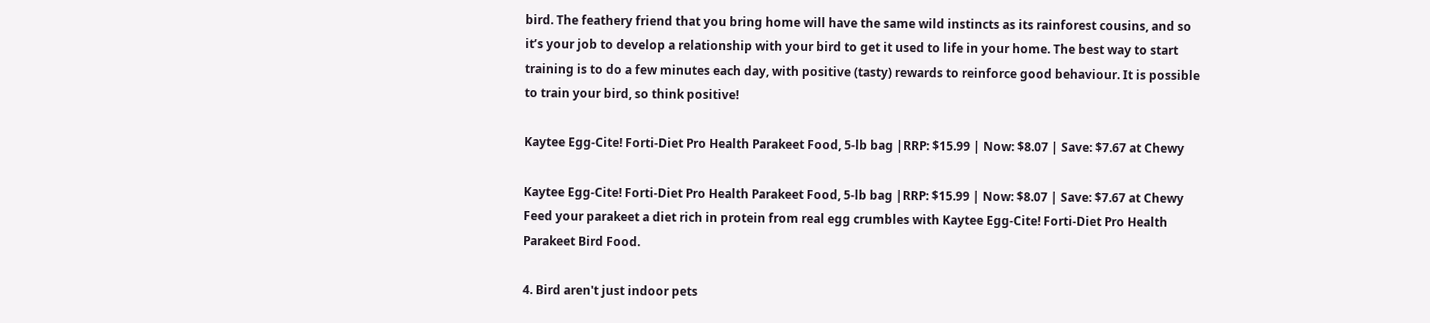bird. The feathery friend that you bring home will have the same wild instincts as its rainforest cousins, and so it’s your job to develop a relationship with your bird to get it used to life in your home. The best way to start training is to do a few minutes each day, with positive (tasty) rewards to reinforce good behaviour. It is possible to train your bird, so think positive!

Kaytee Egg-Cite! Forti-Diet Pro Health Parakeet Food, 5-lb bag |RRP: $15.99 | Now: $8.07 | Save: $7.67 at Chewy

Kaytee Egg-Cite! Forti-Diet Pro Health Parakeet Food, 5-lb bag |RRP: $15.99 | Now: $8.07 | Save: $7.67 at Chewy
Feed your parakeet a diet rich in protein from real egg crumbles with Kaytee Egg-Cite! Forti-Diet Pro Health Parakeet Bird Food.

4. Bird aren't just indoor pets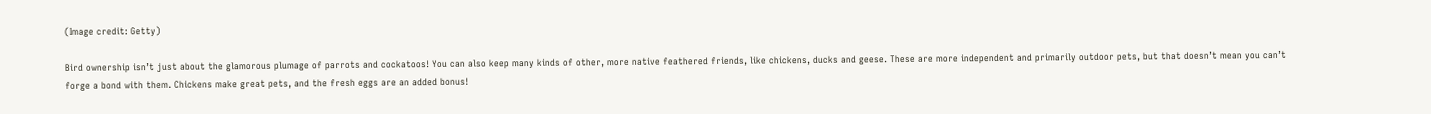(Image credit: Getty)

Bird ownership isn’t just about the glamorous plumage of parrots and cockatoos! You can also keep many kinds of other, more native feathered friends, like chickens, ducks and geese. These are more independent and primarily outdoor pets, but that doesn’t mean you can’t forge a bond with them. Chickens make great pets, and the fresh eggs are an added bonus!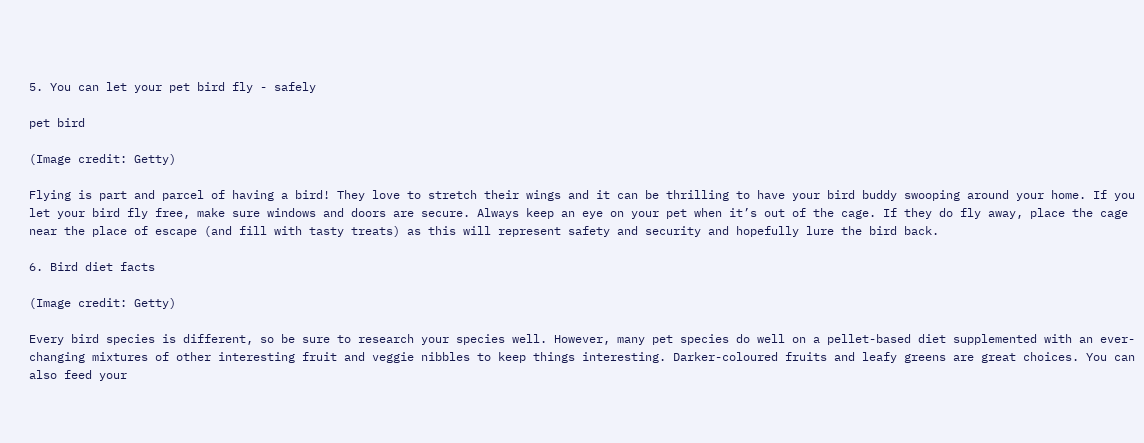5. You can let your pet bird fly - safely

pet bird

(Image credit: Getty)

Flying is part and parcel of having a bird! They love to stretch their wings and it can be thrilling to have your bird buddy swooping around your home. If you let your bird fly free, make sure windows and doors are secure. Always keep an eye on your pet when it’s out of the cage. If they do fly away, place the cage near the place of escape (and fill with tasty treats) as this will represent safety and security and hopefully lure the bird back.

6. Bird diet facts

(Image credit: Getty)

Every bird species is different, so be sure to research your species well. However, many pet species do well on a pellet-based diet supplemented with an ever- changing mixtures of other interesting fruit and veggie nibbles to keep things interesting. Darker-coloured fruits and leafy greens are great choices. You can also feed your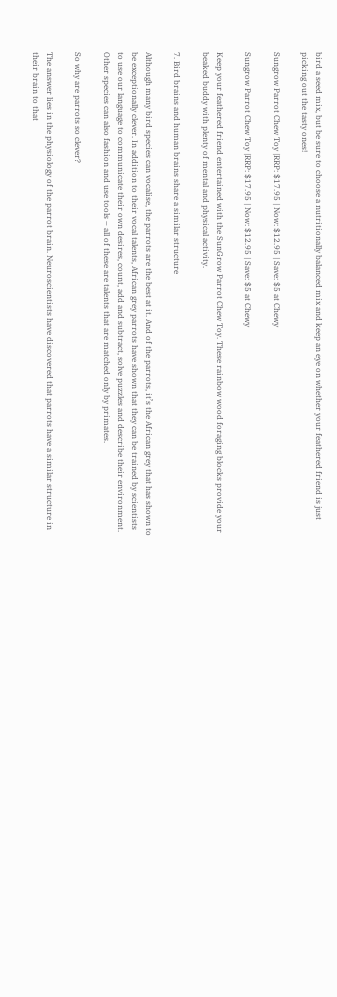bird a seed mix, but be sure to choose a nutritionally balanced mix and keep an eye on whether your feathered friend is just picking out the tasty ones!

Sungrow Parrot Chew Toy |RRP: $17.95 | Now: $12.95 | Save: $5 at Chewy

Sungrow Parrot Chew Toy |RRP: $17.95 | Now: $12.95 | Save: $5 at Chewy

Keep your feathered friend entertained with the SunGrow Parrot Chew Toy. These rainbow wood foraging blocks provide your beaked buddy with plenty of mental and physical activity.

7. Bird brains and human brains share a similar structure

Although many bird species can vocalise, the parrots are the best at it. And of the parrots, it’s the African grey that has shown to be exceptionally clever. In addition to their vocal talents, African grey parrots have shown that they can be trained by scientists to use our language to communicate their own desires, count, add and subtract, solve puzzles and describe their environment. Other species can also fashion and use tools – all of these are talents that are matched only by primates.

So why are parrots so clever?

The answer lies in the physiology of the parrot brain. Neuroscientists have discovered that parrots have a similar structure in their brain to that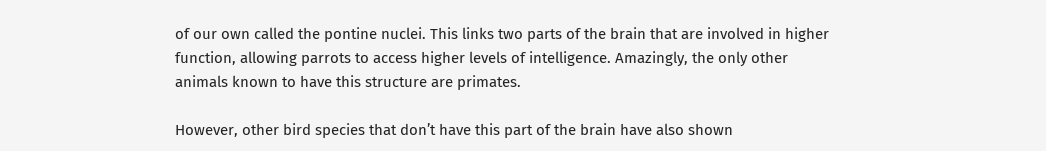of our own called the pontine nuclei. This links two parts of the brain that are involved in higher function, allowing parrots to access higher levels of intelligence. Amazingly, the only other animals known to have this structure are primates.

However, other bird species that don’t have this part of the brain have also shown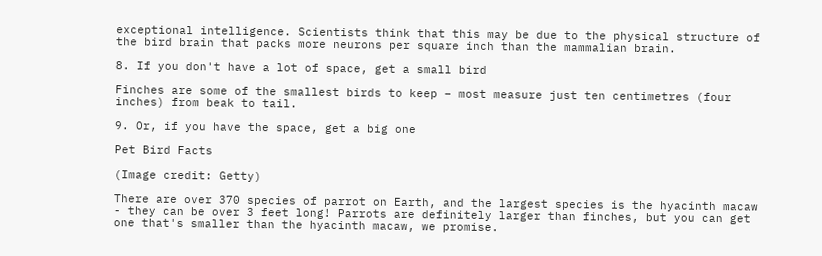exceptional intelligence. Scientists think that this may be due to the physical structure of the bird brain that packs more neurons per square inch than the mammalian brain.

8. If you don't have a lot of space, get a small bird

Finches are some of the smallest birds to keep – most measure just ten centimetres (four inches) from beak to tail.

9. Or, if you have the space, get a big one

Pet Bird Facts

(Image credit: Getty)

There are over 370 species of parrot on Earth, and the largest species is the hyacinth macaw - they can be over 3 feet long! Parrots are definitely larger than finches, but you can get one that's smaller than the hyacinth macaw, we promise.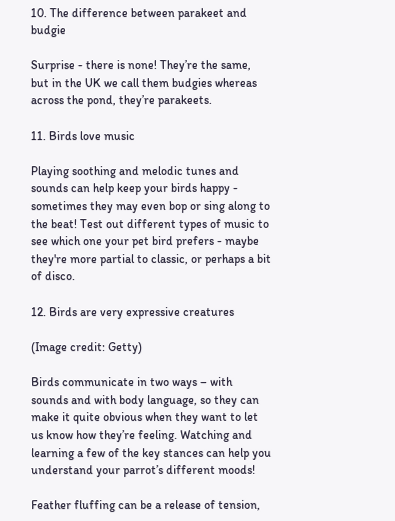10. The difference between parakeet and budgie

Surprise - there is none! They’re the same, but in the UK we call them budgies whereas across the pond, they’re parakeets.

11. Birds love music

Playing soothing and melodic tunes and sounds can help keep your birds happy - sometimes they may even bop or sing along to the beat! Test out different types of music to see which one your pet bird prefers - maybe they're more partial to classic, or perhaps a bit of disco.

12. Birds are very expressive creatures

(Image credit: Getty)

Birds communicate in two ways – with sounds and with body language, so they can make it quite obvious when they want to let us know how they’re feeling. Watching and learning a few of the key stances can help you understand your parrot’s different moods!

Feather fluffing can be a release of tension,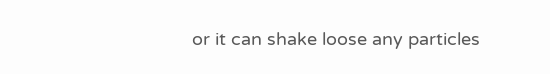or it can shake loose any particles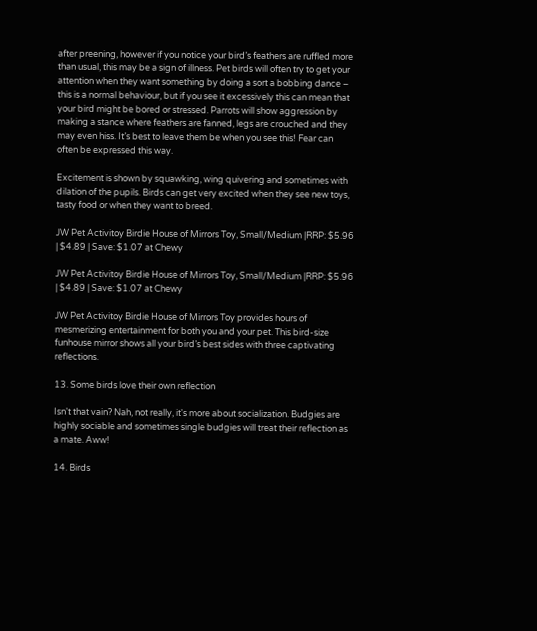after preening, however if you notice your bird’s feathers are ruffled more than usual, this may be a sign of illness. Pet birds will often try to get your attention when they want something by doing a sort a bobbing dance – this is a normal behaviour, but if you see it excessively this can mean that your bird might be bored or stressed. Parrots will show aggression by making a stance where feathers are fanned, legs are crouched and they may even hiss. It’s best to leave them be when you see this! Fear can often be expressed this way.

Excitement is shown by squawking, wing quivering and sometimes with dilation of the pupils. Birds can get very excited when they see new toys, tasty food or when they want to breed.

JW Pet Activitoy Birdie House of Mirrors Toy, Small/Medium |RRP: $5.96 | $4.89 | Save: $1.07 at Chewy

JW Pet Activitoy Birdie House of Mirrors Toy, Small/Medium |RRP: $5.96 | $4.89 | Save: $1.07 at Chewy

JW Pet Activitoy Birdie House of Mirrors Toy provides hours of mesmerizing entertainment for both you and your pet. This bird-size funhouse mirror shows all your bird’s best sides with three captivating reflections.

13. Some birds love their own reflection

Isn't that vain? Nah, not really, it's more about socialization. Budgies are highly sociable and sometimes single budgies will treat their reflection as a mate. Aww!

14. Birds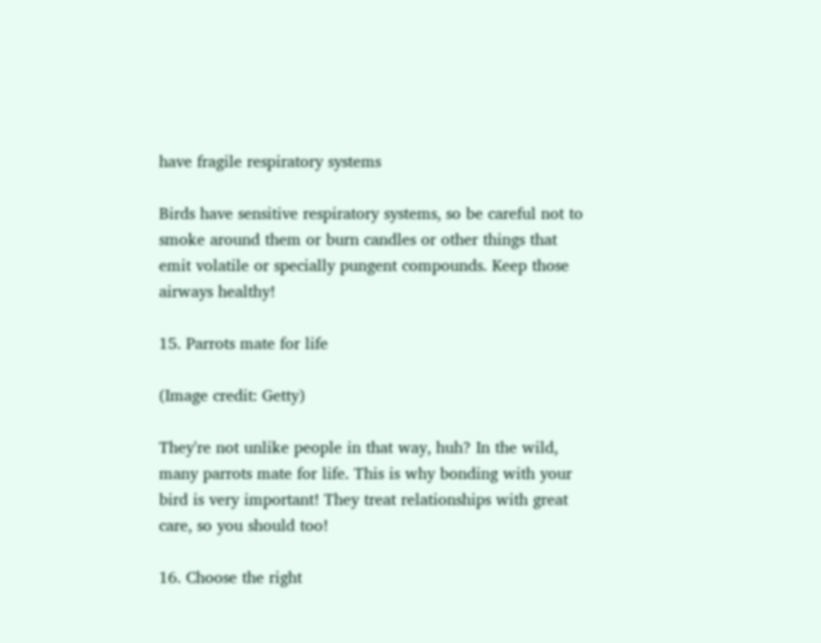have fragile respiratory systems

Birds have sensitive respiratory systems, so be careful not to smoke around them or burn candles or other things that emit volatile or specially pungent compounds. Keep those airways healthy!

15. Parrots mate for life

(Image credit: Getty)

They're not unlike people in that way, huh? In the wild, many parrots mate for life. This is why bonding with your bird is very important! They treat relationships with great care, so you should too!

16. Choose the right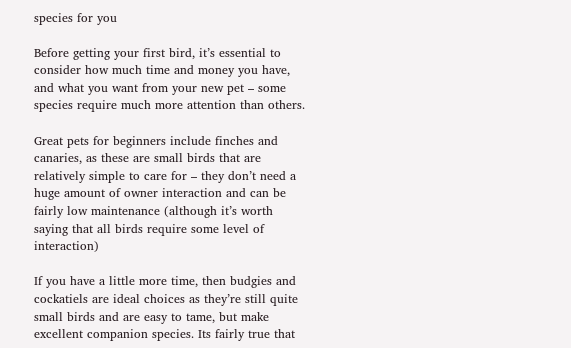species for you

Before getting your first bird, it’s essential to consider how much time and money you have, and what you want from your new pet – some species require much more attention than others.

Great pets for beginners include finches and canaries, as these are small birds that are relatively simple to care for – they don’t need a huge amount of owner interaction and can be fairly low maintenance (although it’s worth saying that all birds require some level of interaction)

If you have a little more time, then budgies and cockatiels are ideal choices as they’re still quite small birds and are easy to tame, but make excellent companion species. Its fairly true that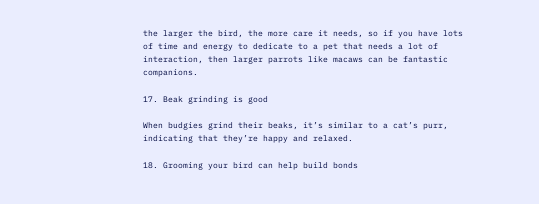the larger the bird, the more care it needs, so if you have lots of time and energy to dedicate to a pet that needs a lot of interaction, then larger parrots like macaws can be fantastic companions.

17. Beak grinding is good

When budgies grind their beaks, it’s similar to a cat’s purr, indicating that they’re happy and relaxed.

18. Grooming your bird can help build bonds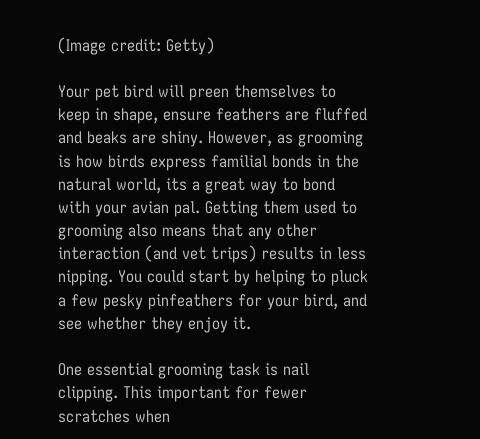(Image credit: Getty)

Your pet bird will preen themselves to keep in shape, ensure feathers are fluffed and beaks are shiny. However, as grooming is how birds express familial bonds in the natural world, its a great way to bond with your avian pal. Getting them used to grooming also means that any other interaction (and vet trips) results in less nipping. You could start by helping to pluck a few pesky pinfeathers for your bird, and see whether they enjoy it.

One essential grooming task is nail clipping. This important for fewer scratches when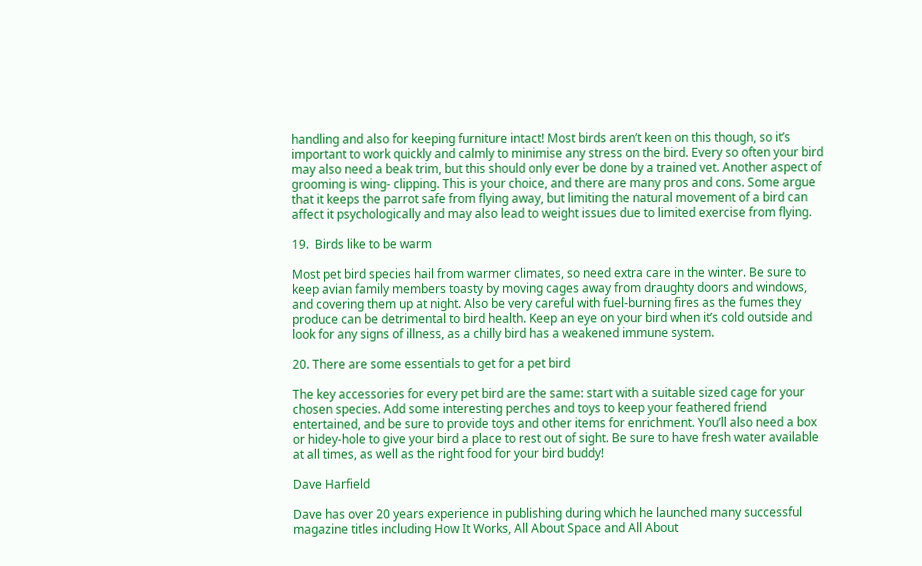handling and also for keeping furniture intact! Most birds aren’t keen on this though, so it’s important to work quickly and calmly to minimise any stress on the bird. Every so often your bird may also need a beak trim, but this should only ever be done by a trained vet. Another aspect of grooming is wing- clipping. This is your choice, and there are many pros and cons. Some argue that it keeps the parrot safe from flying away, but limiting the natural movement of a bird can affect it psychologically and may also lead to weight issues due to limited exercise from flying.

19.  Birds like to be warm

Most pet bird species hail from warmer climates, so need extra care in the winter. Be sure to keep avian family members toasty by moving cages away from draughty doors and windows, and covering them up at night. Also be very careful with fuel-burning fires as the fumes they produce can be detrimental to bird health. Keep an eye on your bird when it’s cold outside and look for any signs of illness, as a chilly bird has a weakened immune system.

20. There are some essentials to get for a pet bird

The key accessories for every pet bird are the same: start with a suitable sized cage for your chosen species. Add some interesting perches and toys to keep your feathered friend entertained, and be sure to provide toys and other items for enrichment. You’ll also need a box or hidey-hole to give your bird a place to rest out of sight. Be sure to have fresh water available at all times, as well as the right food for your bird buddy!

Dave Harfield

Dave has over 20 years experience in publishing during which he launched many successful magazine titles including How It Works, All About Space and All About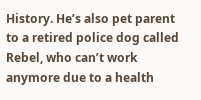History. He’s also pet parent to a retired police dog called Rebel, who can’t work anymore due to a health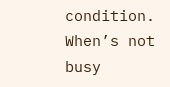condition. When’s not busy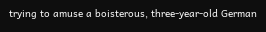trying to amuse a boisterous, three-year-old German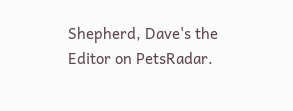Shepherd, Dave's the Editor on PetsRadar.